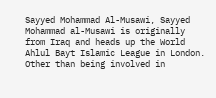Sayyed Mohammad Al-Musawi, Sayyed Mohammad al-Musawi is originally from Iraq and heads up the World Ahlul Bayt Islamic League in London. Other than being involved in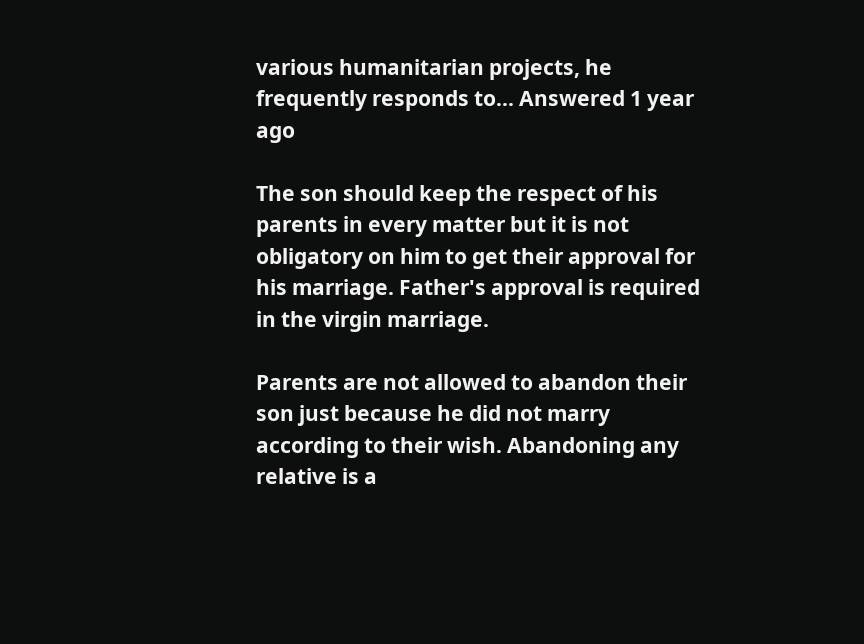various humanitarian projects, he frequently responds to... Answered 1 year ago

The son should keep the respect of his parents in every matter but it is not obligatory on him to get their approval for his marriage. Father's approval is required in the virgin marriage.

Parents are not allowed to abandon their son just because he did not marry according to their wish. Abandoning any relative is a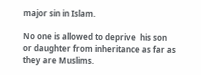major sin in Islam.

No one is allowed to deprive  his son or daughter from inheritance as far as they are Muslims.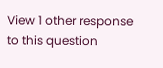View 1 other response to this question